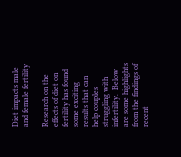Diet impacts male and female fertility

Research on the effects of diet on fertility has found some exciting results that can help couples struggling with infertility.  Below are some highlights from the findings of recent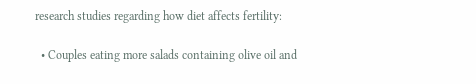research studies regarding how diet affects fertility:

  • Couples eating more salads containing olive oil and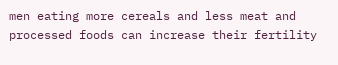men eating more cereals and less meat and processed foods can increase their fertility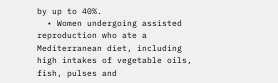by up to 40%.
  • Women undergoing assisted reproduction who ate a Mediterranean diet, including high intakes of vegetable oils, fish, pulses and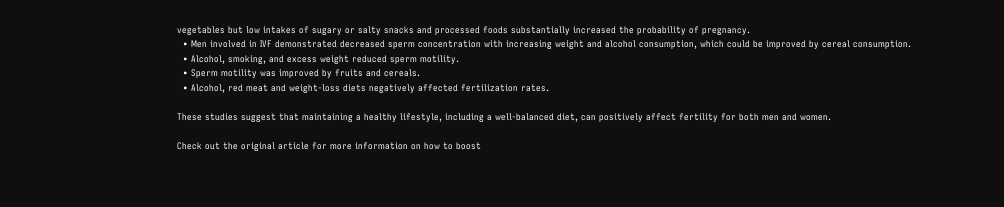vegetables but low intakes of sugary or salty snacks and processed foods substantially increased the probability of pregnancy.
  • Men involved in IVF demonstrated decreased sperm concentration with increasing weight and alcohol consumption, which could be improved by cereal consumption.
  • Alcohol, smoking, and excess weight reduced sperm motility.
  • Sperm motility was improved by fruits and cereals.
  • Alcohol, red meat and weight-loss diets negatively affected fertilization rates.

These studies suggest that maintaining a healthy lifestyle, including a well-balanced diet, can positively affect fertility for both men and women.

Check out the original article for more information on how to boost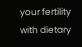your fertility with dietary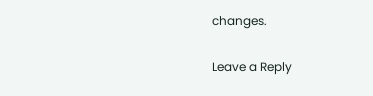changes.

Leave a Reply